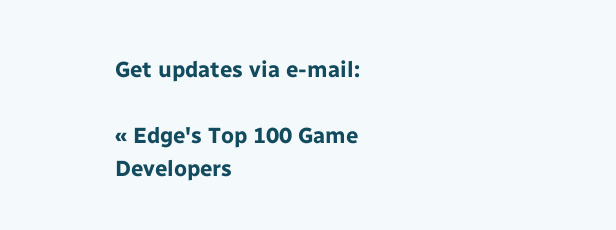Get updates via e-mail:

« Edge's Top 100 Game Developers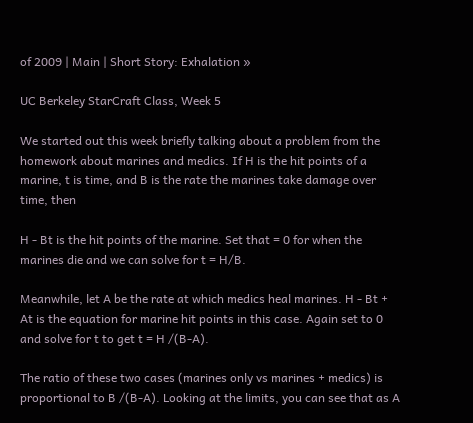of 2009 | Main | Short Story: Exhalation »

UC Berkeley StarCraft Class, Week 5

We started out this week briefly talking about a problem from the homework about marines and medics. If H is the hit points of a marine, t is time, and B is the rate the marines take damage over time, then

H - Bt is the hit points of the marine. Set that = 0 for when the marines die and we can solve for t = H/B.

Meanwhile, let A be the rate at which medics heal marines. H - Bt + At is the equation for marine hit points in this case. Again set to 0 and solve for t to get t = H /(B-A).

The ratio of these two cases (marines only vs marines + medics) is proportional to B /(B-A). Looking at the limits, you can see that as A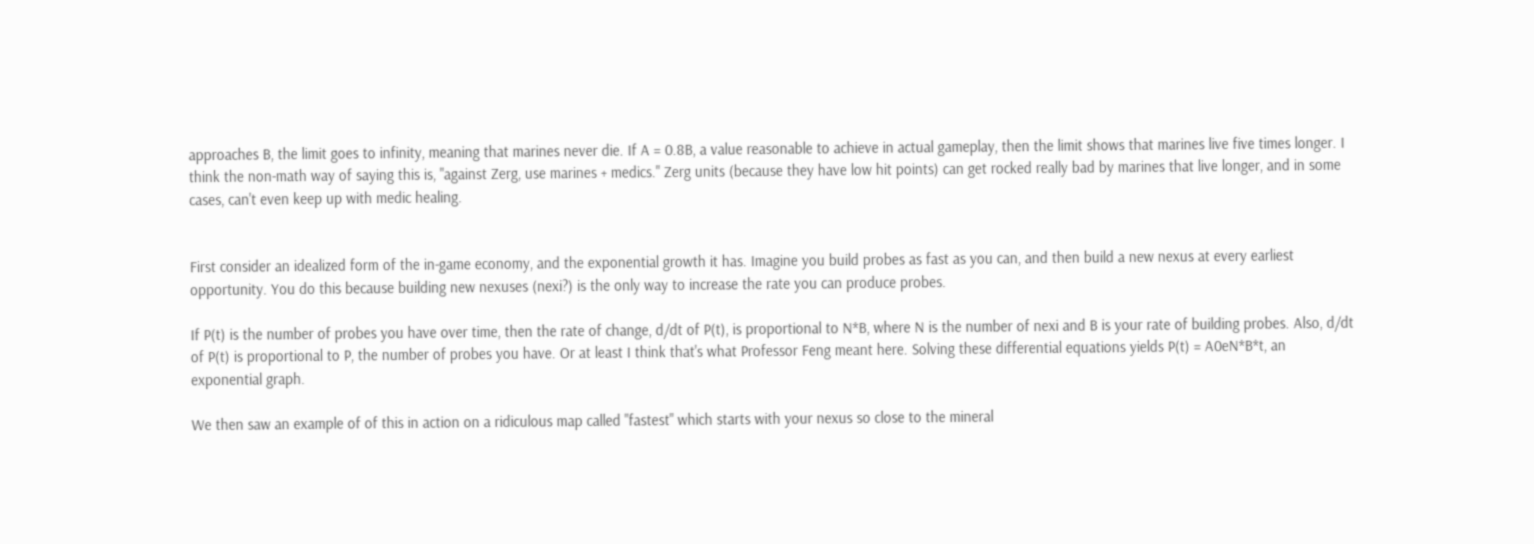approaches B, the limit goes to infinity, meaning that marines never die. If A = 0.8B, a value reasonable to achieve in actual gameplay, then the limit shows that marines live five times longer. I think the non-math way of saying this is, "against Zerg, use marines + medics." Zerg units (because they have low hit points) can get rocked really bad by marines that live longer, and in some cases, can't even keep up with medic healing.


First consider an idealized form of the in-game economy, and the exponential growth it has. Imagine you build probes as fast as you can, and then build a new nexus at every earliest opportunity. You do this because building new nexuses (nexi?) is the only way to increase the rate you can produce probes.

If P(t) is the number of probes you have over time, then the rate of change, d/dt of P(t), is proportional to N*B, where N is the number of nexi and B is your rate of building probes. Also, d/dt of P(t) is proportional to P, the number of probes you have. Or at least I think that's what Professor Feng meant here. Solving these differential equations yields P(t) = A0eN*B*t, an exponential graph.

We then saw an example of of this in action on a ridiculous map called "fastest" which starts with your nexus so close to the mineral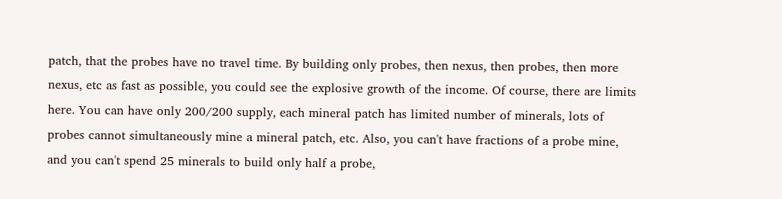patch, that the probes have no travel time. By building only probes, then nexus, then probes, then more nexus, etc as fast as possible, you could see the explosive growth of the income. Of course, there are limits here. You can have only 200/200 supply, each mineral patch has limited number of minerals, lots of probes cannot simultaneously mine a mineral patch, etc. Also, you can't have fractions of a probe mine, and you can't spend 25 minerals to build only half a probe,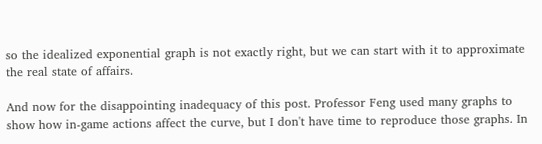so the idealized exponential graph is not exactly right, but we can start with it to approximate the real state of affairs.

And now for the disappointing inadequacy of this post. Professor Feng used many graphs to show how in-game actions affect the curve, but I don't have time to reproduce those graphs. In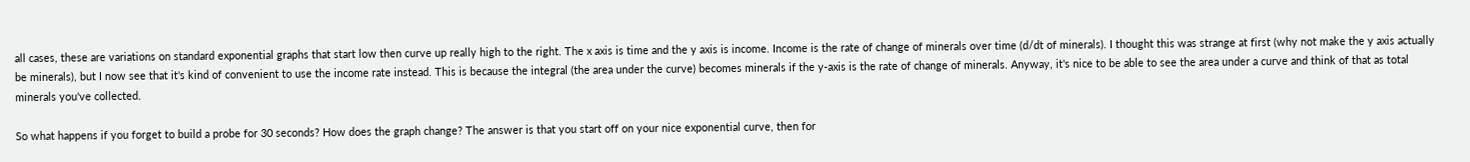all cases, these are variations on standard exponential graphs that start low then curve up really high to the right. The x axis is time and the y axis is income. Income is the rate of change of minerals over time (d/dt of minerals). I thought this was strange at first (why not make the y axis actually be minerals), but I now see that it's kind of convenient to use the income rate instead. This is because the integral (the area under the curve) becomes minerals if the y-axis is the rate of change of minerals. Anyway, it's nice to be able to see the area under a curve and think of that as total minerals you've collected.

So what happens if you forget to build a probe for 30 seconds? How does the graph change? The answer is that you start off on your nice exponential curve, then for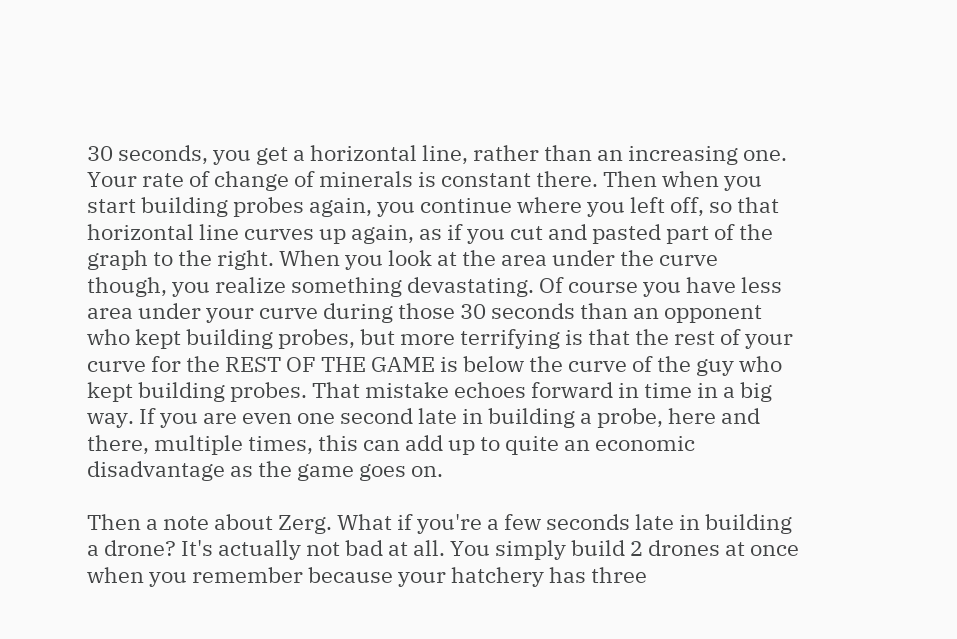30 seconds, you get a horizontal line, rather than an increasing one. Your rate of change of minerals is constant there. Then when you start building probes again, you continue where you left off, so that horizontal line curves up again, as if you cut and pasted part of the graph to the right. When you look at the area under the curve though, you realize something devastating. Of course you have less area under your curve during those 30 seconds than an opponent who kept building probes, but more terrifying is that the rest of your curve for the REST OF THE GAME is below the curve of the guy who kept building probes. That mistake echoes forward in time in a big way. If you are even one second late in building a probe, here and there, multiple times, this can add up to quite an economic disadvantage as the game goes on.

Then a note about Zerg. What if you're a few seconds late in building a drone? It's actually not bad at all. You simply build 2 drones at once when you remember because your hatchery has three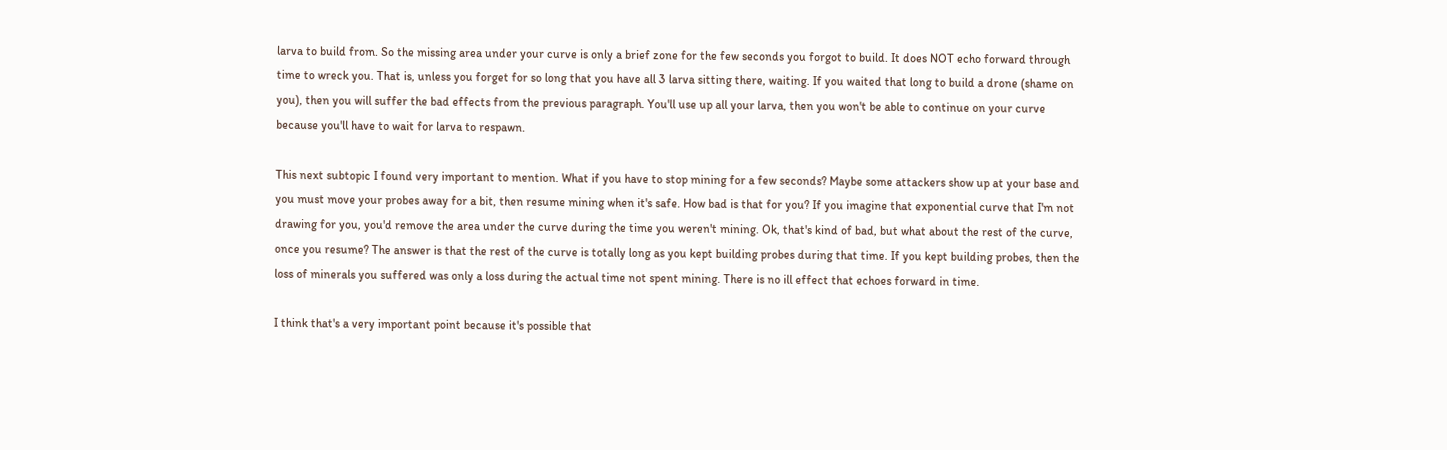larva to build from. So the missing area under your curve is only a brief zone for the few seconds you forgot to build. It does NOT echo forward through time to wreck you. That is, unless you forget for so long that you have all 3 larva sitting there, waiting. If you waited that long to build a drone (shame on you), then you will suffer the bad effects from the previous paragraph. You'll use up all your larva, then you won't be able to continue on your curve because you'll have to wait for larva to respawn.

This next subtopic I found very important to mention. What if you have to stop mining for a few seconds? Maybe some attackers show up at your base and you must move your probes away for a bit, then resume mining when it's safe. How bad is that for you? If you imagine that exponential curve that I'm not drawing for you, you'd remove the area under the curve during the time you weren't mining. Ok, that's kind of bad, but what about the rest of the curve, once you resume? The answer is that the rest of the curve is totally long as you kept building probes during that time. If you kept building probes, then the loss of minerals you suffered was only a loss during the actual time not spent mining. There is no ill effect that echoes forward in time.

I think that's a very important point because it's possible that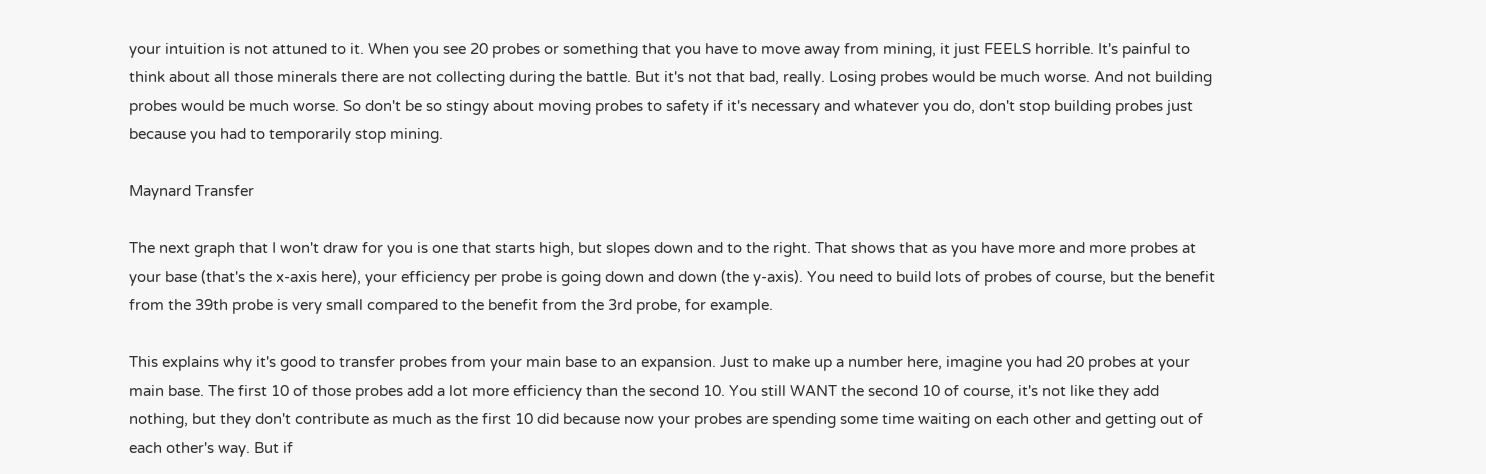your intuition is not attuned to it. When you see 20 probes or something that you have to move away from mining, it just FEELS horrible. It's painful to think about all those minerals there are not collecting during the battle. But it's not that bad, really. Losing probes would be much worse. And not building probes would be much worse. So don't be so stingy about moving probes to safety if it's necessary and whatever you do, don't stop building probes just because you had to temporarily stop mining.

Maynard Transfer

The next graph that I won't draw for you is one that starts high, but slopes down and to the right. That shows that as you have more and more probes at your base (that's the x-axis here), your efficiency per probe is going down and down (the y-axis). You need to build lots of probes of course, but the benefit from the 39th probe is very small compared to the benefit from the 3rd probe, for example.

This explains why it's good to transfer probes from your main base to an expansion. Just to make up a number here, imagine you had 20 probes at your main base. The first 10 of those probes add a lot more efficiency than the second 10. You still WANT the second 10 of course, it's not like they add nothing, but they don't contribute as much as the first 10 did because now your probes are spending some time waiting on each other and getting out of each other's way. But if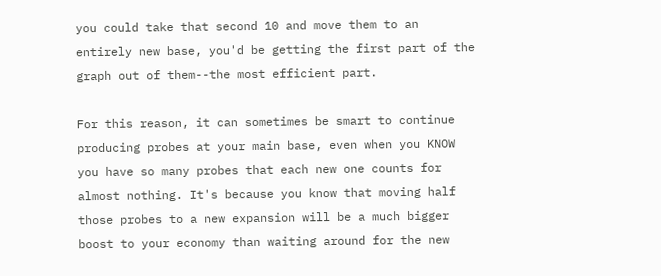you could take that second 10 and move them to an entirely new base, you'd be getting the first part of the graph out of them--the most efficient part.

For this reason, it can sometimes be smart to continue producing probes at your main base, even when you KNOW you have so many probes that each new one counts for almost nothing. It's because you know that moving half those probes to a new expansion will be a much bigger boost to your economy than waiting around for the new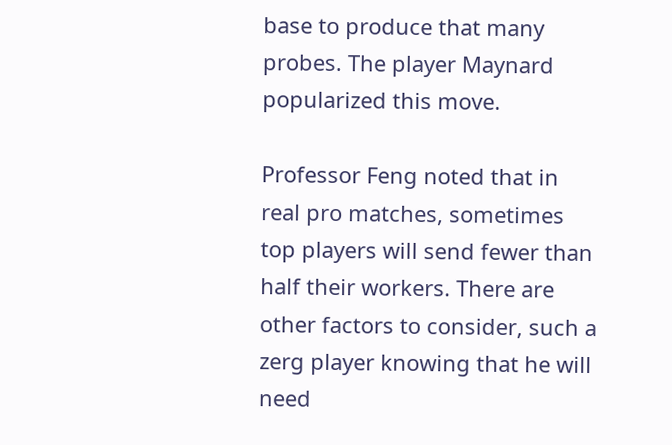base to produce that many probes. The player Maynard popularized this move.

Professor Feng noted that in real pro matches, sometimes top players will send fewer than half their workers. There are other factors to consider, such a zerg player knowing that he will need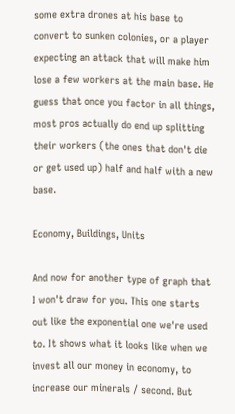some extra drones at his base to convert to sunken colonies, or a player expecting an attack that will make him lose a few workers at the main base. He guess that once you factor in all things, most pros actually do end up splitting their workers (the ones that don't die or get used up) half and half with a new base.

Economy, Buildings, Units

And now for another type of graph that I won't draw for you. This one starts out like the exponential one we're used to. It shows what it looks like when we invest all our money in economy, to increase our minerals / second. But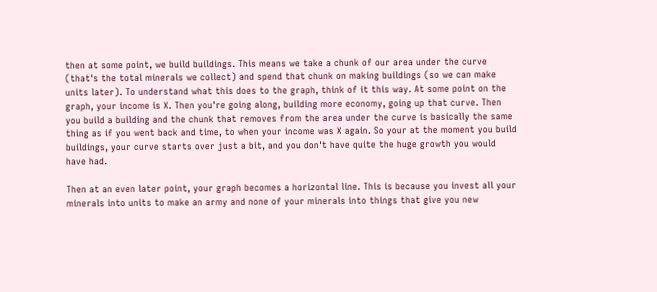then at some point, we build buildings. This means we take a chunk of our area under the curve (that's the total minerals we collect) and spend that chunk on making buildings (so we can make units later). To understand what this does to the graph, think of it this way. At some point on the graph, your income is X. Then you're going along, building more economy, going up that curve. Then you build a building and the chunk that removes from the area under the curve is basically the same thing as if you went back and time, to when your income was X again. So your at the moment you build buildings, your curve starts over just a bit, and you don't have quite the huge growth you would have had.

Then at an even later point, your graph becomes a horizontal line. This is because you invest all your minerals into units to make an army and none of your minerals into things that give you new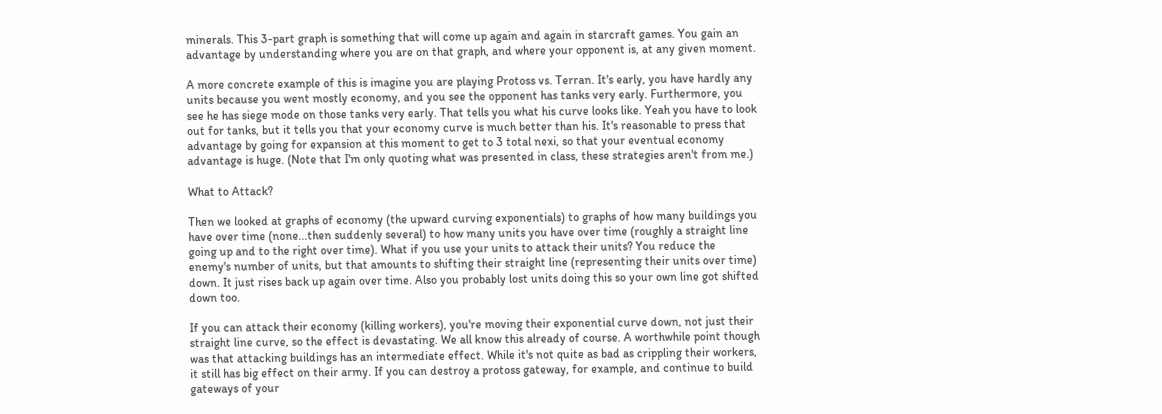minerals. This 3-part graph is something that will come up again and again in starcraft games. You gain an advantage by understanding where you are on that graph, and where your opponent is, at any given moment.

A more concrete example of this is imagine you are playing Protoss vs. Terran. It's early, you have hardly any units because you went mostly economy, and you see the opponent has tanks very early. Furthermore, you see he has siege mode on those tanks very early. That tells you what his curve looks like. Yeah you have to look out for tanks, but it tells you that your economy curve is much better than his. It's reasonable to press that advantage by going for expansion at this moment to get to 3 total nexi, so that your eventual economy advantage is huge. (Note that I'm only quoting what was presented in class, these strategies aren't from me.)

What to Attack?

Then we looked at graphs of economy (the upward curving exponentials) to graphs of how many buildings you have over time (none...then suddenly several) to how many units you have over time (roughly a straight line going up and to the right over time). What if you use your units to attack their units? You reduce the enemy's number of units, but that amounts to shifting their straight line (representing their units over time) down. It just rises back up again over time. Also you probably lost units doing this so your own line got shifted down too.

If you can attack their economy (killing workers), you're moving their exponential curve down, not just their straight line curve, so the effect is devastating. We all know this already of course. A worthwhile point though was that attacking buildings has an intermediate effect. While it's not quite as bad as crippling their workers, it still has big effect on their army. If you can destroy a protoss gateway, for example, and continue to build gateways of your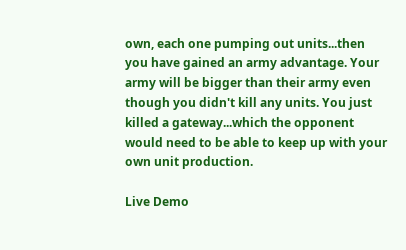own, each one pumping out units...then you have gained an army advantage. Your army will be bigger than their army even though you didn't kill any units. You just killed a gateway...which the opponent would need to be able to keep up with your own unit production.

Live Demo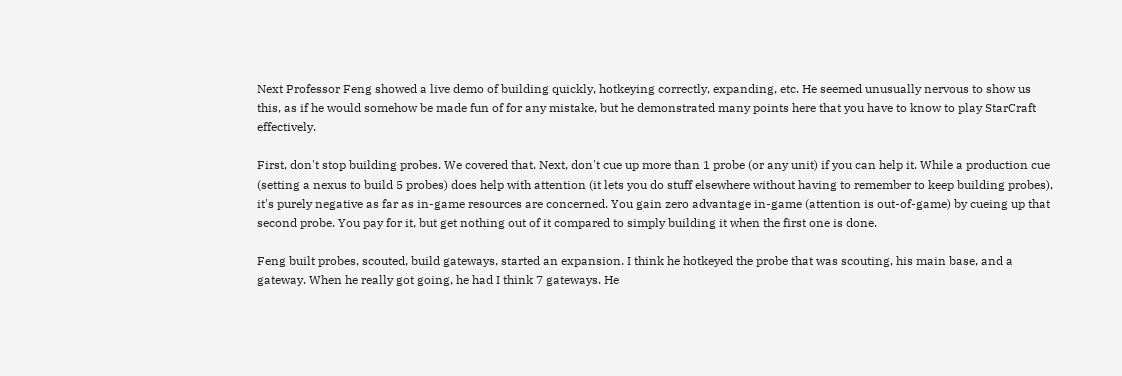Next Professor Feng showed a live demo of building quickly, hotkeying correctly, expanding, etc. He seemed unusually nervous to show us this, as if he would somehow be made fun of for any mistake, but he demonstrated many points here that you have to know to play StarCraft effectively.

First, don't stop building probes. We covered that. Next, don't cue up more than 1 probe (or any unit) if you can help it. While a production cue (setting a nexus to build 5 probes) does help with attention (it lets you do stuff elsewhere without having to remember to keep building probes), it's purely negative as far as in-game resources are concerned. You gain zero advantage in-game (attention is out-of-game) by cueing up that second probe. You pay for it, but get nothing out of it compared to simply building it when the first one is done.

Feng built probes, scouted, build gateways, started an expansion. I think he hotkeyed the probe that was scouting, his main base, and a gateway. When he really got going, he had I think 7 gateways. He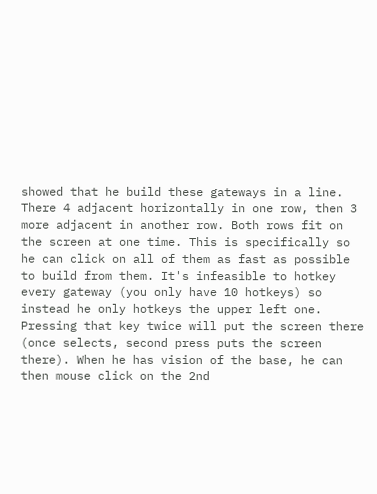showed that he build these gateways in a line. There 4 adjacent horizontally in one row, then 3 more adjacent in another row. Both rows fit on the screen at one time. This is specifically so he can click on all of them as fast as possible to build from them. It's infeasible to hotkey every gateway (you only have 10 hotkeys) so instead he only hotkeys the upper left one. Pressing that key twice will put the screen there (once selects, second press puts the screen there). When he has vision of the base, he can then mouse click on the 2nd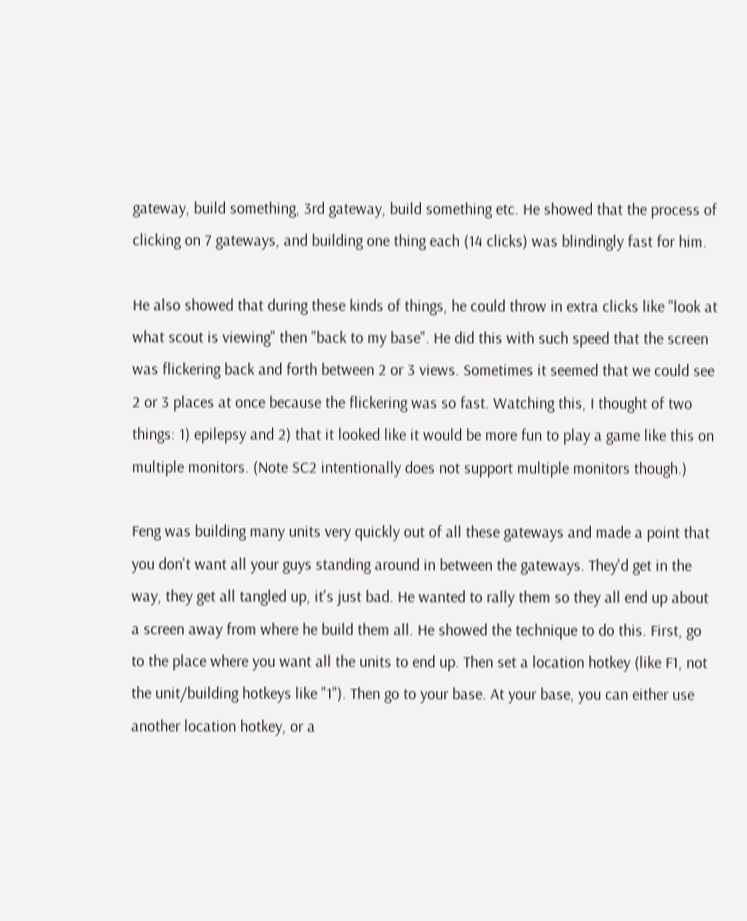gateway, build something, 3rd gateway, build something etc. He showed that the process of clicking on 7 gateways, and building one thing each (14 clicks) was blindingly fast for him.

He also showed that during these kinds of things, he could throw in extra clicks like "look at what scout is viewing" then "back to my base". He did this with such speed that the screen was flickering back and forth between 2 or 3 views. Sometimes it seemed that we could see 2 or 3 places at once because the flickering was so fast. Watching this, I thought of two things: 1) epilepsy and 2) that it looked like it would be more fun to play a game like this on multiple monitors. (Note SC2 intentionally does not support multiple monitors though.)

Feng was building many units very quickly out of all these gateways and made a point that you don't want all your guys standing around in between the gateways. They'd get in the way, they get all tangled up, it's just bad. He wanted to rally them so they all end up about a screen away from where he build them all. He showed the technique to do this. First, go to the place where you want all the units to end up. Then set a location hotkey (like F1, not the unit/building hotkeys like "1"). Then go to your base. At your base, you can either use another location hotkey, or a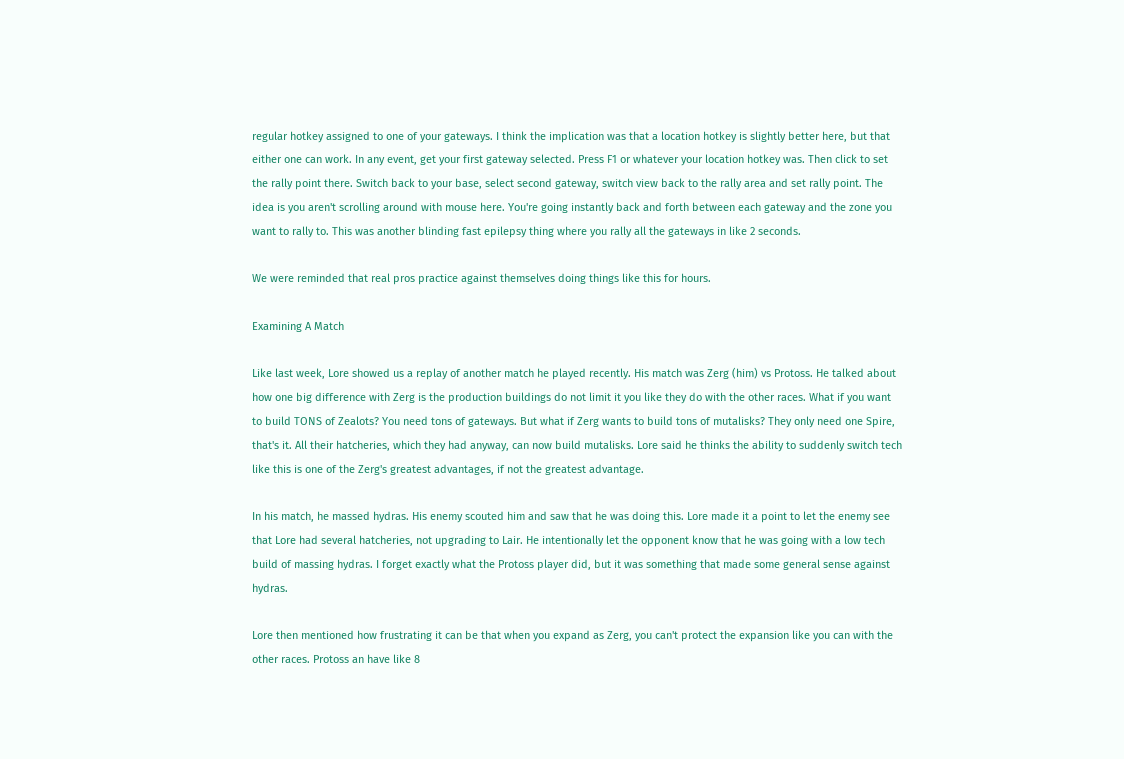regular hotkey assigned to one of your gateways. I think the implication was that a location hotkey is slightly better here, but that either one can work. In any event, get your first gateway selected. Press F1 or whatever your location hotkey was. Then click to set the rally point there. Switch back to your base, select second gateway, switch view back to the rally area and set rally point. The idea is you aren't scrolling around with mouse here. You're going instantly back and forth between each gateway and the zone you want to rally to. This was another blinding fast epilepsy thing where you rally all the gateways in like 2 seconds.

We were reminded that real pros practice against themselves doing things like this for hours.

Examining A Match

Like last week, Lore showed us a replay of another match he played recently. His match was Zerg (him) vs Protoss. He talked about how one big difference with Zerg is the production buildings do not limit it you like they do with the other races. What if you want to build TONS of Zealots? You need tons of gateways. But what if Zerg wants to build tons of mutalisks? They only need one Spire, that's it. All their hatcheries, which they had anyway, can now build mutalisks. Lore said he thinks the ability to suddenly switch tech like this is one of the Zerg's greatest advantages, if not the greatest advantage.

In his match, he massed hydras. His enemy scouted him and saw that he was doing this. Lore made it a point to let the enemy see that Lore had several hatcheries, not upgrading to Lair. He intentionally let the opponent know that he was going with a low tech build of massing hydras. I forget exactly what the Protoss player did, but it was something that made some general sense against hydras.

Lore then mentioned how frustrating it can be that when you expand as Zerg, you can't protect the expansion like you can with the other races. Protoss an have like 8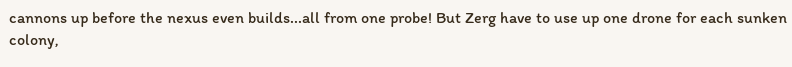cannons up before the nexus even builds...all from one probe! But Zerg have to use up one drone for each sunken colony,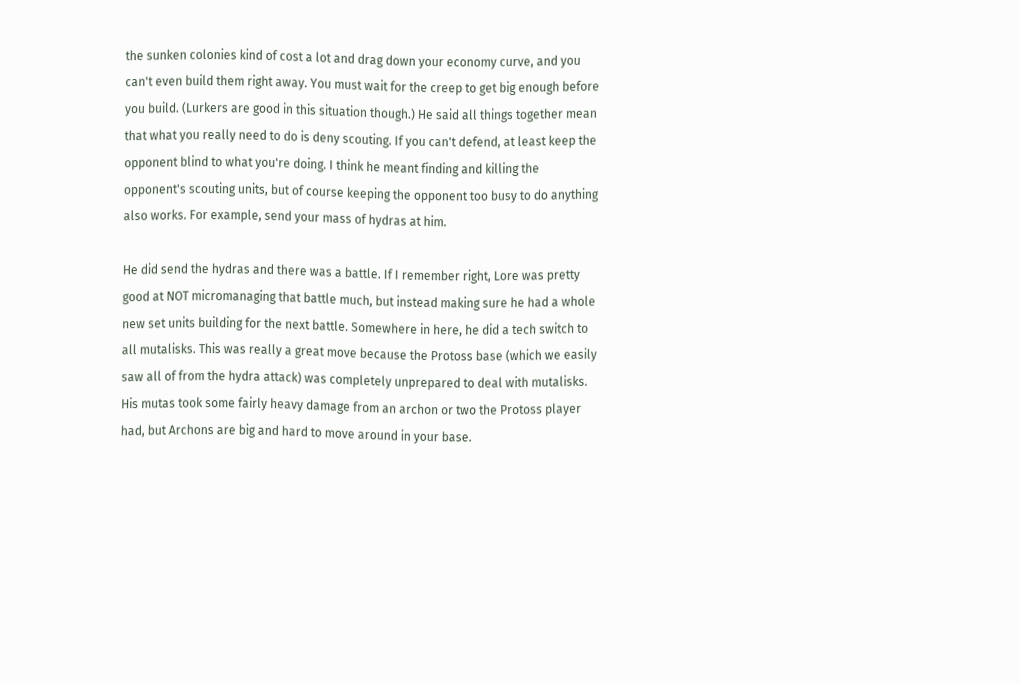the sunken colonies kind of cost a lot and drag down your economy curve, and you can't even build them right away. You must wait for the creep to get big enough before you build. (Lurkers are good in this situation though.) He said all things together mean that what you really need to do is deny scouting. If you can't defend, at least keep the opponent blind to what you're doing. I think he meant finding and killing the opponent's scouting units, but of course keeping the opponent too busy to do anything also works. For example, send your mass of hydras at him.

He did send the hydras and there was a battle. If I remember right, Lore was pretty good at NOT micromanaging that battle much, but instead making sure he had a whole new set units building for the next battle. Somewhere in here, he did a tech switch to all mutalisks. This was really a great move because the Protoss base (which we easily saw all of from the hydra attack) was completely unprepared to deal with mutalisks. His mutas took some fairly heavy damage from an archon or two the Protoss player had, but Archons are big and hard to move around in your base.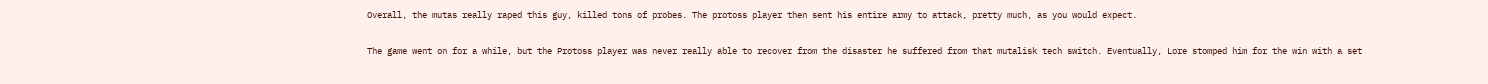Overall, the mutas really raped this guy, killed tons of probes. The protoss player then sent his entire army to attack, pretty much, as you would expect.

The game went on for a while, but the Protoss player was never really able to recover from the disaster he suffered from that mutalisk tech switch. Eventually, Lore stomped him for the win with a set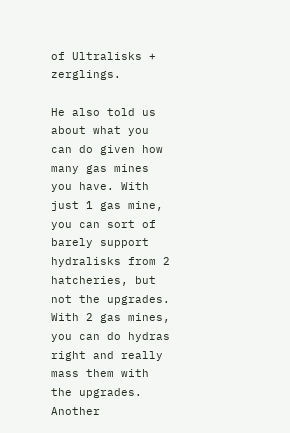of Ultralisks + zerglings.

He also told us about what you can do given how many gas mines you have. With just 1 gas mine, you can sort of barely support hydralisks from 2 hatcheries, but not the upgrades. With 2 gas mines, you can do hydras right and really mass them with the upgrades. Another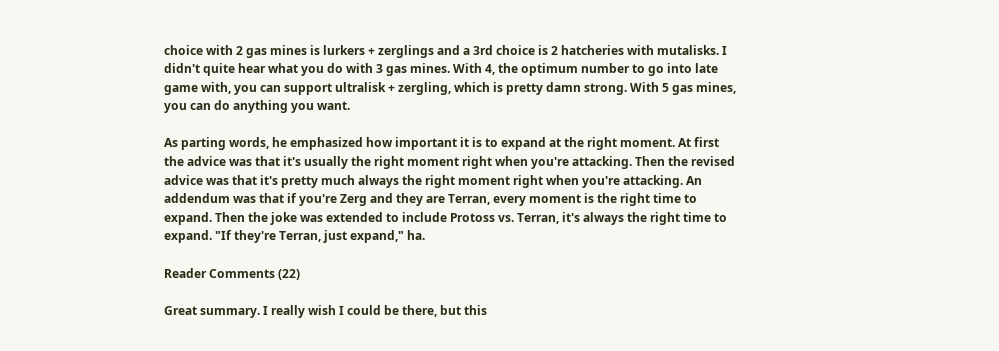choice with 2 gas mines is lurkers + zerglings and a 3rd choice is 2 hatcheries with mutalisks. I didn't quite hear what you do with 3 gas mines. With 4, the optimum number to go into late game with, you can support ultralisk + zergling, which is pretty damn strong. With 5 gas mines, you can do anything you want.

As parting words, he emphasized how important it is to expand at the right moment. At first the advice was that it's usually the right moment right when you're attacking. Then the revised advice was that it's pretty much always the right moment right when you're attacking. An addendum was that if you're Zerg and they are Terran, every moment is the right time to expand. Then the joke was extended to include Protoss vs. Terran, it's always the right time to expand. "If they're Terran, just expand," ha.

Reader Comments (22)

Great summary. I really wish I could be there, but this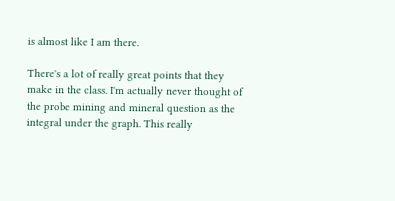is almost like I am there.

There's a lot of really great points that they make in the class. I'm actually never thought of the probe mining and mineral question as the integral under the graph. This really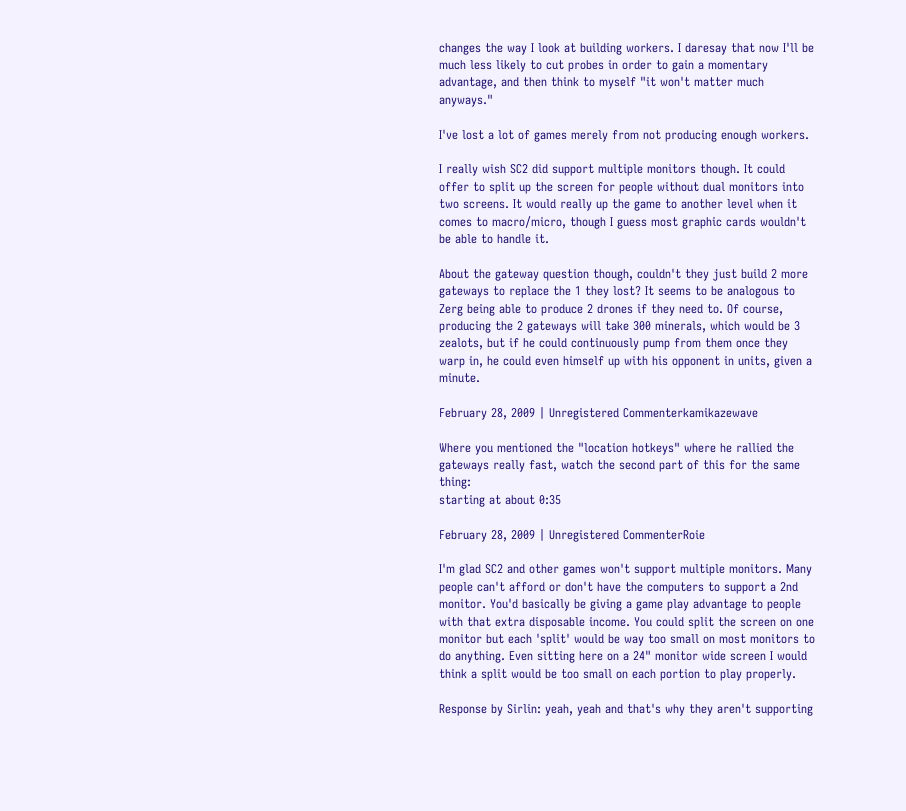changes the way I look at building workers. I daresay that now I'll be much less likely to cut probes in order to gain a momentary advantage, and then think to myself "it won't matter much anyways."

I've lost a lot of games merely from not producing enough workers.

I really wish SC2 did support multiple monitors though. It could offer to split up the screen for people without dual monitors into two screens. It would really up the game to another level when it comes to macro/micro, though I guess most graphic cards wouldn't be able to handle it.

About the gateway question though, couldn't they just build 2 more gateways to replace the 1 they lost? It seems to be analogous to Zerg being able to produce 2 drones if they need to. Of course, producing the 2 gateways will take 300 minerals, which would be 3 zealots, but if he could continuously pump from them once they warp in, he could even himself up with his opponent in units, given a minute.

February 28, 2009 | Unregistered Commenterkamikazewave

Where you mentioned the "location hotkeys" where he rallied the gateways really fast, watch the second part of this for the same thing:
starting at about 0:35

February 28, 2009 | Unregistered CommenterRoie

I'm glad SC2 and other games won't support multiple monitors. Many people can't afford or don't have the computers to support a 2nd monitor. You'd basically be giving a game play advantage to people with that extra disposable income. You could split the screen on one monitor but each 'split' would be way too small on most monitors to do anything. Even sitting here on a 24" monitor wide screen I would think a split would be too small on each portion to play properly.

Response by Sirlin: yeah, yeah and that's why they aren't supporting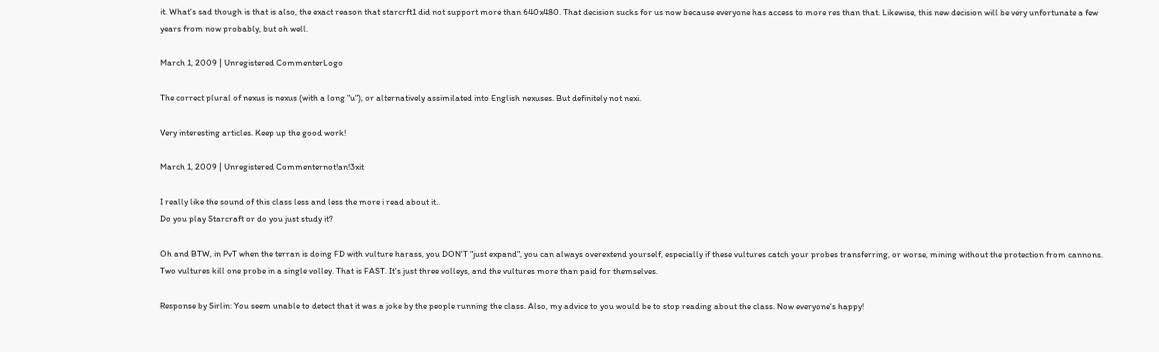it. What's sad though is that is also, the exact reason that starcrft1 did not support more than 640x480. That decision sucks for us now because everyone has access to more res than that. Likewise, this new decision will be very unfortunate a few years from now probably, but oh well.

March 1, 2009 | Unregistered CommenterLogo

The correct plural of nexus is nexus (with a long "u"), or alternatively assimilated into English nexuses. But definitely not nexi.

Very interesting articles. Keep up the good work!

March 1, 2009 | Unregistered Commenternot!an!3xit

I really like the sound of this class less and less the more i read about it..
Do you play Starcraft or do you just study it?

Oh and BTW, in PvT when the terran is doing FD with vulture harass, you DON'T "just expand", you can always overextend yourself, especially if these vultures catch your probes transferring, or worse, mining without the protection from cannons. Two vultures kill one probe in a single volley. That is FAST. It's just three volleys, and the vultures more than paid for themselves.

Response by Sirlin: You seem unable to detect that it was a joke by the people running the class. Also, my advice to you would be to stop reading about the class. Now everyone's happy!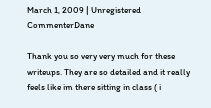March 1, 2009 | Unregistered CommenterDane

Thank you so very very much for these writeups. They are so detailed and it really feels like im there sitting in class ( i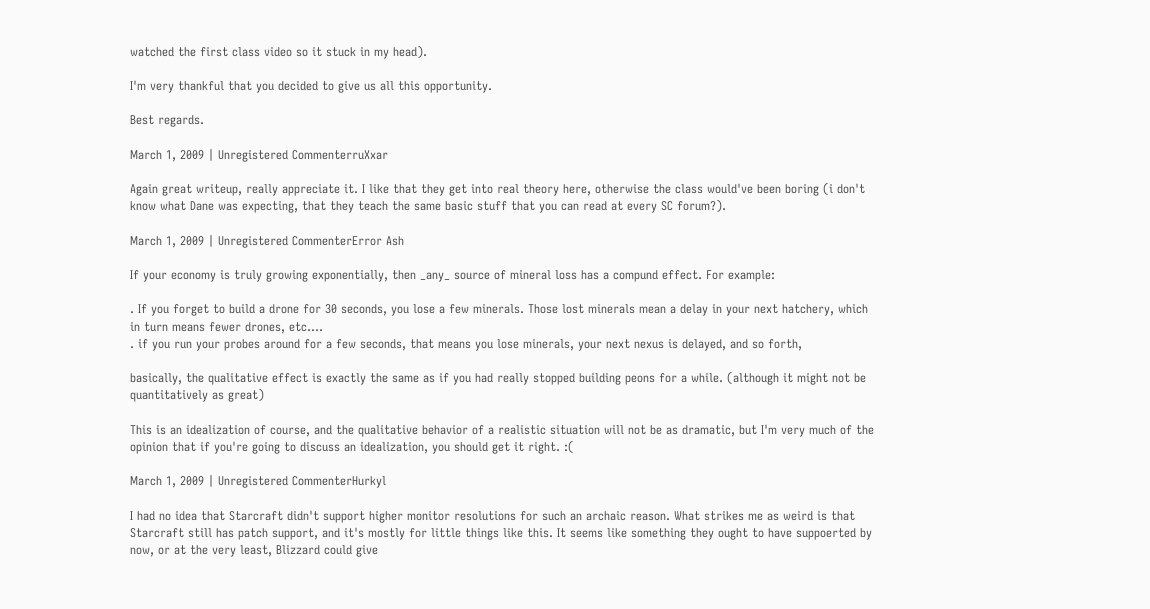watched the first class video so it stuck in my head).

I'm very thankful that you decided to give us all this opportunity.

Best regards.

March 1, 2009 | Unregistered CommenterruXxar

Again great writeup, really appreciate it. I like that they get into real theory here, otherwise the class would've been boring (i don't know what Dane was expecting, that they teach the same basic stuff that you can read at every SC forum?).

March 1, 2009 | Unregistered CommenterError Ash

If your economy is truly growing exponentially, then _any_ source of mineral loss has a compund effect. For example:

. If you forget to build a drone for 30 seconds, you lose a few minerals. Those lost minerals mean a delay in your next hatchery, which in turn means fewer drones, etc....
. if you run your probes around for a few seconds, that means you lose minerals, your next nexus is delayed, and so forth,

basically, the qualitative effect is exactly the same as if you had really stopped building peons for a while. (although it might not be quantitatively as great)

This is an idealization of course, and the qualitative behavior of a realistic situation will not be as dramatic, but I'm very much of the opinion that if you're going to discuss an idealization, you should get it right. :(

March 1, 2009 | Unregistered CommenterHurkyl

I had no idea that Starcraft didn't support higher monitor resolutions for such an archaic reason. What strikes me as weird is that Starcraft still has patch support, and it's mostly for little things like this. It seems like something they ought to have suppoerted by now, or at the very least, Blizzard could give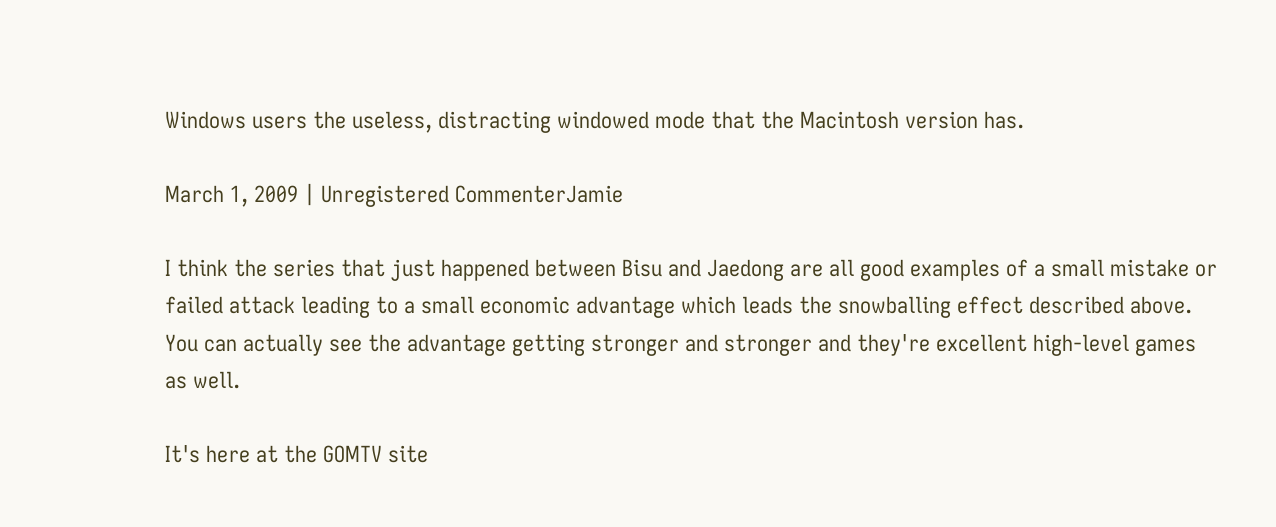Windows users the useless, distracting windowed mode that the Macintosh version has.

March 1, 2009 | Unregistered CommenterJamie

I think the series that just happened between Bisu and Jaedong are all good examples of a small mistake or failed attack leading to a small economic advantage which leads the snowballing effect described above. You can actually see the advantage getting stronger and stronger and they're excellent high-level games as well.

It's here at the GOMTV site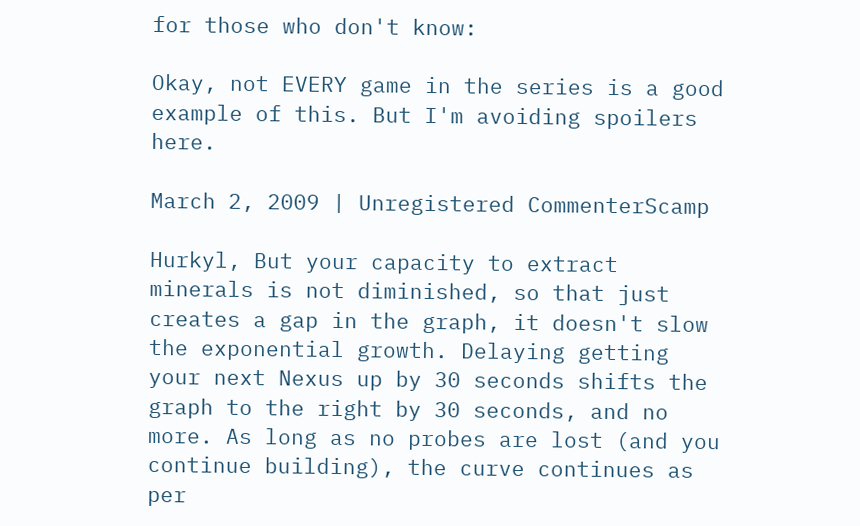for those who don't know:

Okay, not EVERY game in the series is a good example of this. But I'm avoiding spoilers here.

March 2, 2009 | Unregistered CommenterScamp

Hurkyl, But your capacity to extract minerals is not diminished, so that just creates a gap in the graph, it doesn't slow the exponential growth. Delaying getting your next Nexus up by 30 seconds shifts the graph to the right by 30 seconds, and no more. As long as no probes are lost (and you continue building), the curve continues as per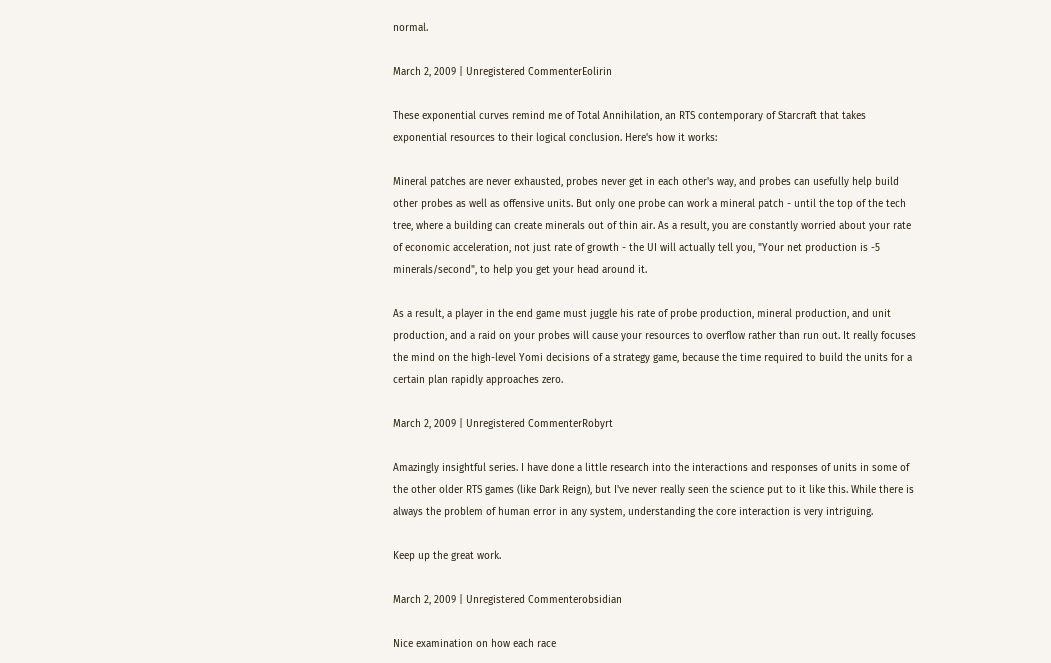normal.

March 2, 2009 | Unregistered CommenterEolirin

These exponential curves remind me of Total Annihilation, an RTS contemporary of Starcraft that takes exponential resources to their logical conclusion. Here's how it works:

Mineral patches are never exhausted, probes never get in each other's way, and probes can usefully help build other probes as well as offensive units. But only one probe can work a mineral patch - until the top of the tech tree, where a building can create minerals out of thin air. As a result, you are constantly worried about your rate of economic acceleration, not just rate of growth - the UI will actually tell you, "Your net production is -5 minerals/second", to help you get your head around it.

As a result, a player in the end game must juggle his rate of probe production, mineral production, and unit production, and a raid on your probes will cause your resources to overflow rather than run out. It really focuses the mind on the high-level Yomi decisions of a strategy game, because the time required to build the units for a certain plan rapidly approaches zero.

March 2, 2009 | Unregistered CommenterRobyrt

Amazingly insightful series. I have done a little research into the interactions and responses of units in some of the other older RTS games (like Dark Reign), but I've never really seen the science put to it like this. While there is always the problem of human error in any system, understanding the core interaction is very intriguing.

Keep up the great work.

March 2, 2009 | Unregistered Commenterobsidian

Nice examination on how each race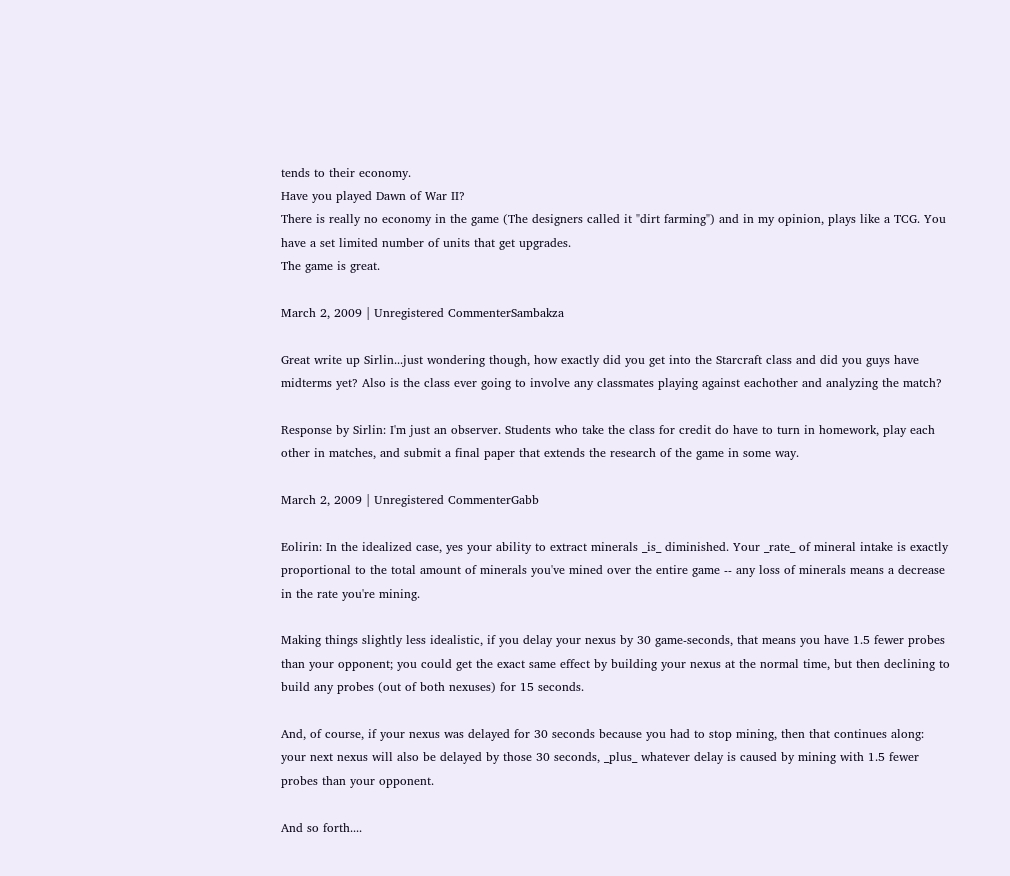tends to their economy.
Have you played Dawn of War II?
There is really no economy in the game (The designers called it "dirt farming") and in my opinion, plays like a TCG. You have a set limited number of units that get upgrades.
The game is great.

March 2, 2009 | Unregistered CommenterSambakza

Great write up Sirlin...just wondering though, how exactly did you get into the Starcraft class and did you guys have midterms yet? Also is the class ever going to involve any classmates playing against eachother and analyzing the match?

Response by Sirlin: I'm just an observer. Students who take the class for credit do have to turn in homework, play each other in matches, and submit a final paper that extends the research of the game in some way.

March 2, 2009 | Unregistered CommenterGabb

Eolirin: In the idealized case, yes your ability to extract minerals _is_ diminished. Your _rate_ of mineral intake is exactly proportional to the total amount of minerals you've mined over the entire game -- any loss of minerals means a decrease in the rate you're mining.

Making things slightly less idealistic, if you delay your nexus by 30 game-seconds, that means you have 1.5 fewer probes than your opponent; you could get the exact same effect by building your nexus at the normal time, but then declining to build any probes (out of both nexuses) for 15 seconds.

And, of course, if your nexus was delayed for 30 seconds because you had to stop mining, then that continues along: your next nexus will also be delayed by those 30 seconds, _plus_ whatever delay is caused by mining with 1.5 fewer probes than your opponent.

And so forth....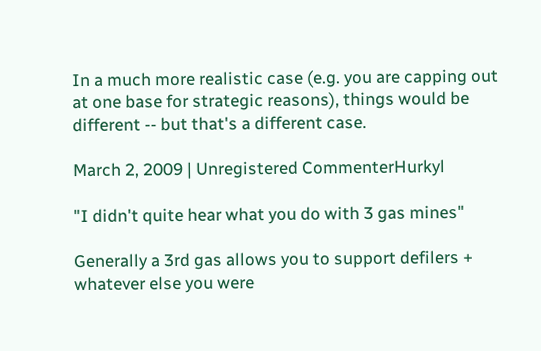In a much more realistic case (e.g. you are capping out at one base for strategic reasons), things would be different -- but that's a different case.

March 2, 2009 | Unregistered CommenterHurkyl

"I didn't quite hear what you do with 3 gas mines"

Generally a 3rd gas allows you to support defilers + whatever else you were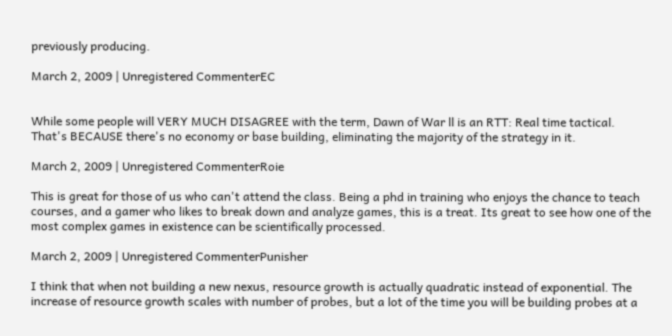previously producing.

March 2, 2009 | Unregistered CommenterEC


While some people will VERY MUCH DISAGREE with the term, Dawn of War ll is an RTT: Real time tactical.
That's BECAUSE there's no economy or base building, eliminating the majority of the strategy in it.

March 2, 2009 | Unregistered CommenterRoie

This is great for those of us who can't attend the class. Being a phd in training who enjoys the chance to teach courses, and a gamer who likes to break down and analyze games, this is a treat. Its great to see how one of the most complex games in existence can be scientifically processed.

March 2, 2009 | Unregistered CommenterPunisher

I think that when not building a new nexus, resource growth is actually quadratic instead of exponential. The increase of resource growth scales with number of probes, but a lot of the time you will be building probes at a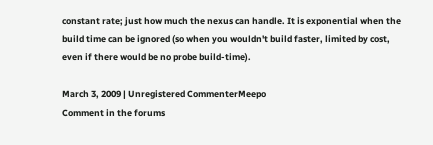constant rate; just how much the nexus can handle. It is exponential when the build time can be ignored (so when you wouldn't build faster, limited by cost, even if there would be no probe build-time).

March 3, 2009 | Unregistered CommenterMeepo
Comment in the forums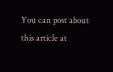You can post about this article at